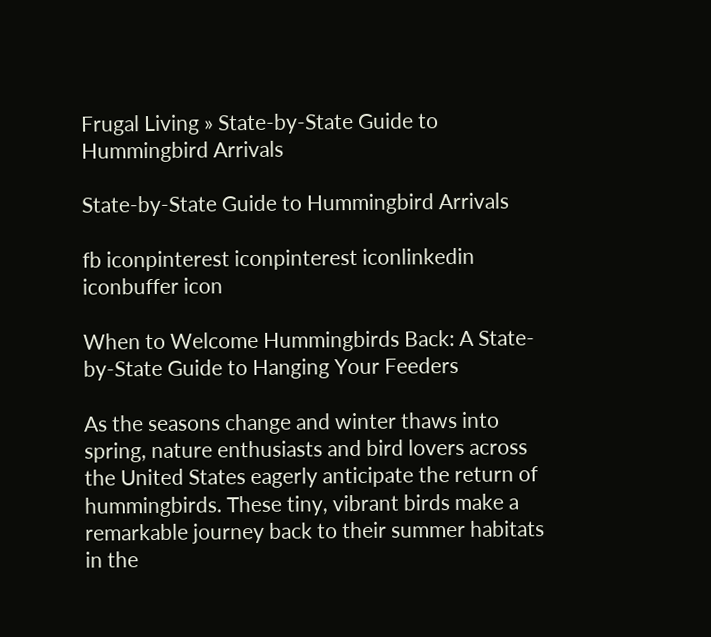Frugal Living » State-by-State Guide to Hummingbird Arrivals

State-by-State Guide to Hummingbird Arrivals

fb iconpinterest iconpinterest iconlinkedin iconbuffer icon

When to Welcome Hummingbirds Back: A State-by-State Guide to Hanging Your Feeders

As the seasons change and winter thaws into spring, nature enthusiasts and bird lovers across the United States eagerly anticipate the return of hummingbirds. These tiny, vibrant birds make a remarkable journey back to their summer habitats in the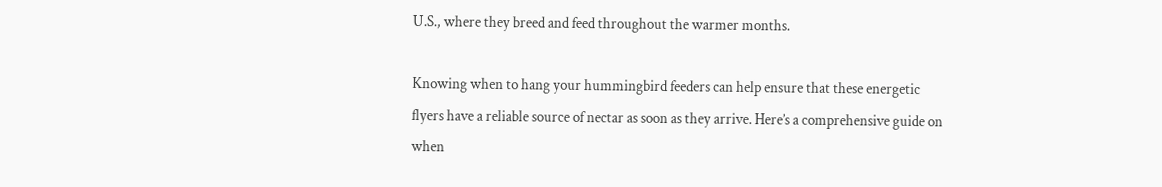U.S., where they breed and feed throughout the warmer months.

Knowing when to hang your hummingbird feeders can help ensure that these energetic flyers have a reliable source of nectar as soon as they arrive. Here’s a comprehensive guide on when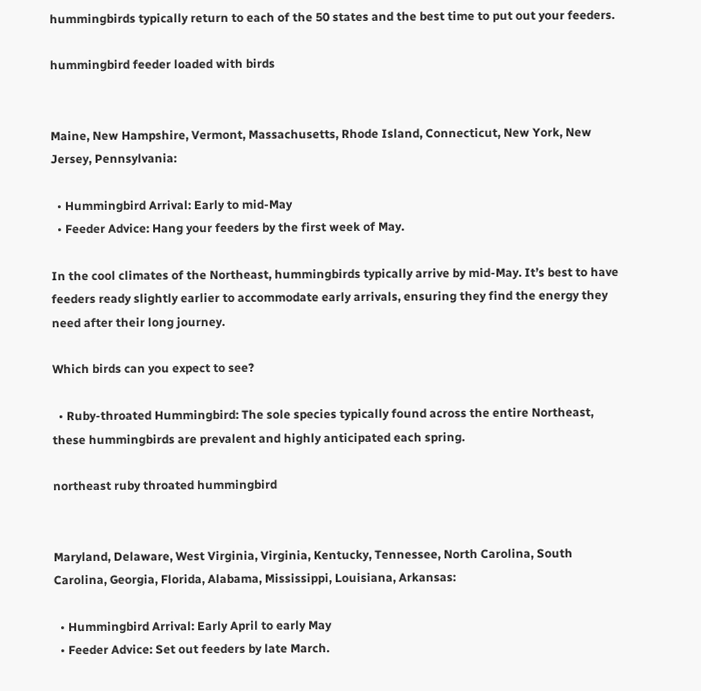hummingbirds typically return to each of the 50 states and the best time to put out your feeders.

hummingbird feeder loaded with birds


Maine, New Hampshire, Vermont, Massachusetts, Rhode Island, Connecticut, New York, New Jersey, Pennsylvania:

  • Hummingbird Arrival: Early to mid-May
  • Feeder Advice: Hang your feeders by the first week of May.

In the cool climates of the Northeast, hummingbirds typically arrive by mid-May. It’s best to have feeders ready slightly earlier to accommodate early arrivals, ensuring they find the energy they need after their long journey.

Which birds can you expect to see?

  • Ruby-throated Hummingbird: The sole species typically found across the entire Northeast, these hummingbirds are prevalent and highly anticipated each spring.

northeast ruby throated hummingbird


Maryland, Delaware, West Virginia, Virginia, Kentucky, Tennessee, North Carolina, South Carolina, Georgia, Florida, Alabama, Mississippi, Louisiana, Arkansas:

  • Hummingbird Arrival: Early April to early May
  • Feeder Advice: Set out feeders by late March.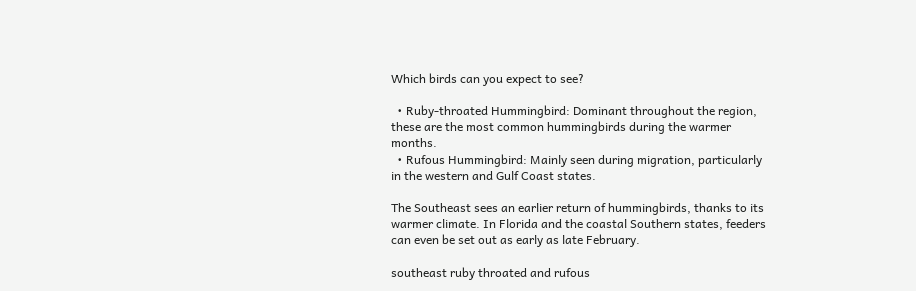Which birds can you expect to see?

  • Ruby-throated Hummingbird: Dominant throughout the region, these are the most common hummingbirds during the warmer months.
  • Rufous Hummingbird: Mainly seen during migration, particularly in the western and Gulf Coast states.

The Southeast sees an earlier return of hummingbirds, thanks to its warmer climate. In Florida and the coastal Southern states, feeders can even be set out as early as late February.

southeast ruby throated and rufous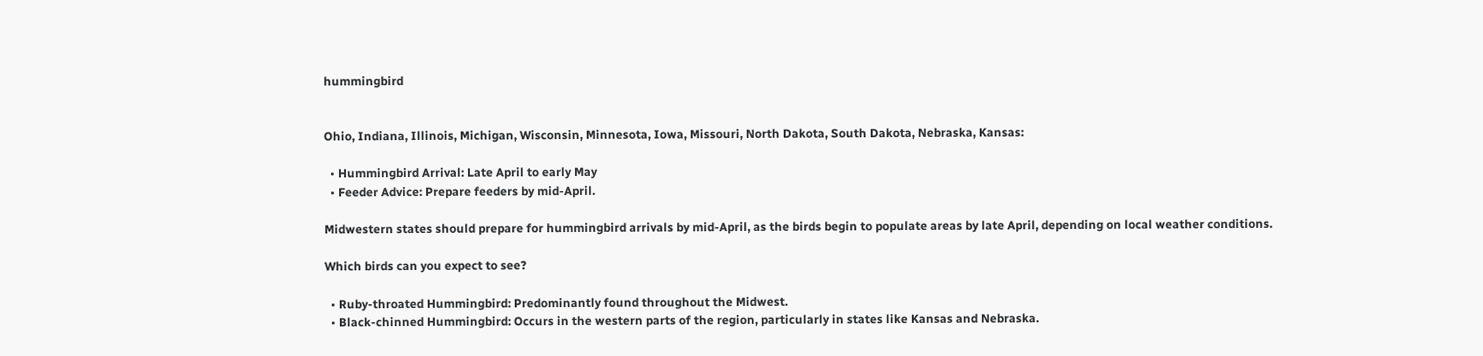hummingbird


Ohio, Indiana, Illinois, Michigan, Wisconsin, Minnesota, Iowa, Missouri, North Dakota, South Dakota, Nebraska, Kansas:

  • Hummingbird Arrival: Late April to early May
  • Feeder Advice: Prepare feeders by mid-April.

Midwestern states should prepare for hummingbird arrivals by mid-April, as the birds begin to populate areas by late April, depending on local weather conditions.

Which birds can you expect to see?

  • Ruby-throated Hummingbird: Predominantly found throughout the Midwest.
  • Black-chinned Hummingbird: Occurs in the western parts of the region, particularly in states like Kansas and Nebraska.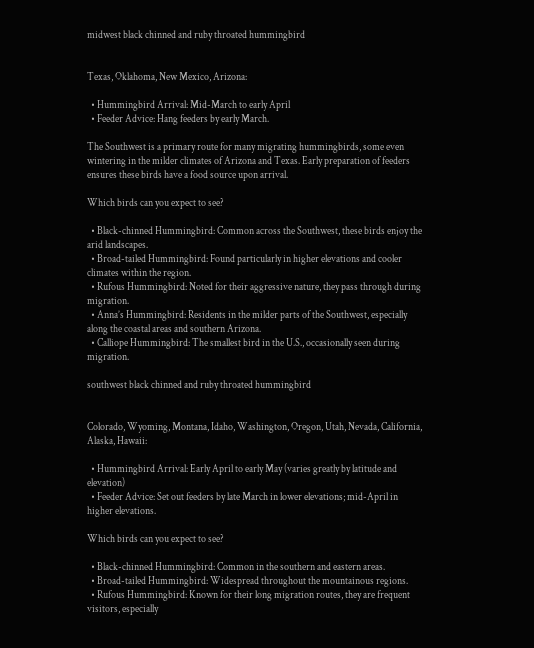midwest black chinned and ruby throated hummingbird


Texas, Oklahoma, New Mexico, Arizona:

  • Hummingbird Arrival: Mid-March to early April
  • Feeder Advice: Hang feeders by early March.

The Southwest is a primary route for many migrating hummingbirds, some even wintering in the milder climates of Arizona and Texas. Early preparation of feeders ensures these birds have a food source upon arrival.

Which birds can you expect to see?

  • Black-chinned Hummingbird: Common across the Southwest, these birds enjoy the arid landscapes.
  • Broad-tailed Hummingbird: Found particularly in higher elevations and cooler climates within the region.
  • Rufous Hummingbird: Noted for their aggressive nature, they pass through during migration.
  • Anna’s Hummingbird: Residents in the milder parts of the Southwest, especially along the coastal areas and southern Arizona.
  • Calliope Hummingbird: The smallest bird in the U.S., occasionally seen during migration.

southwest black chinned and ruby throated hummingbird


Colorado, Wyoming, Montana, Idaho, Washington, Oregon, Utah, Nevada, California, Alaska, Hawaii:

  • Hummingbird Arrival: Early April to early May (varies greatly by latitude and elevation)
  • Feeder Advice: Set out feeders by late March in lower elevations; mid-April in higher elevations.

Which birds can you expect to see?

  • Black-chinned Hummingbird: Common in the southern and eastern areas.
  • Broad-tailed Hummingbird: Widespread throughout the mountainous regions.
  • Rufous Hummingbird: Known for their long migration routes, they are frequent visitors, especially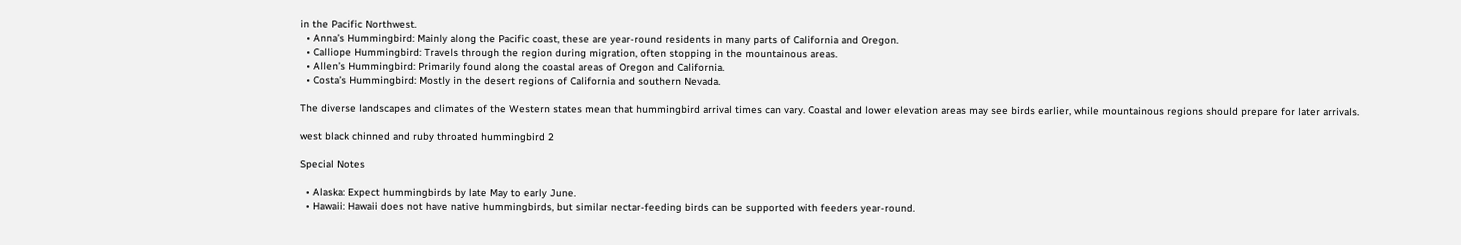in the Pacific Northwest.
  • Anna’s Hummingbird: Mainly along the Pacific coast, these are year-round residents in many parts of California and Oregon.
  • Calliope Hummingbird: Travels through the region during migration, often stopping in the mountainous areas.
  • Allen’s Hummingbird: Primarily found along the coastal areas of Oregon and California.
  • Costa’s Hummingbird: Mostly in the desert regions of California and southern Nevada.

The diverse landscapes and climates of the Western states mean that hummingbird arrival times can vary. Coastal and lower elevation areas may see birds earlier, while mountainous regions should prepare for later arrivals.

west black chinned and ruby throated hummingbird 2

Special Notes

  • Alaska: Expect hummingbirds by late May to early June.
  • Hawaii: Hawaii does not have native hummingbirds, but similar nectar-feeding birds can be supported with feeders year-round.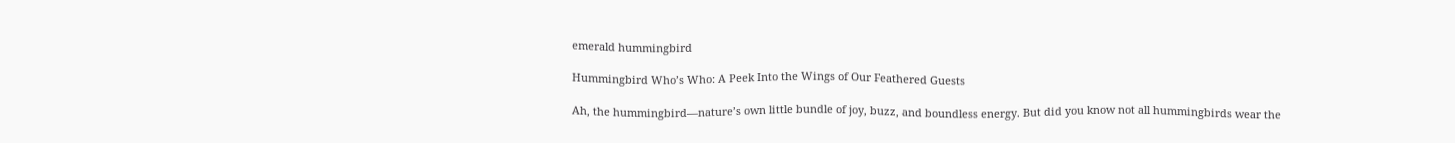emerald hummingbird

Hummingbird Who’s Who: A Peek Into the Wings of Our Feathered Guests

Ah, the hummingbird—nature’s own little bundle of joy, buzz, and boundless energy. But did you know not all hummingbirds wear the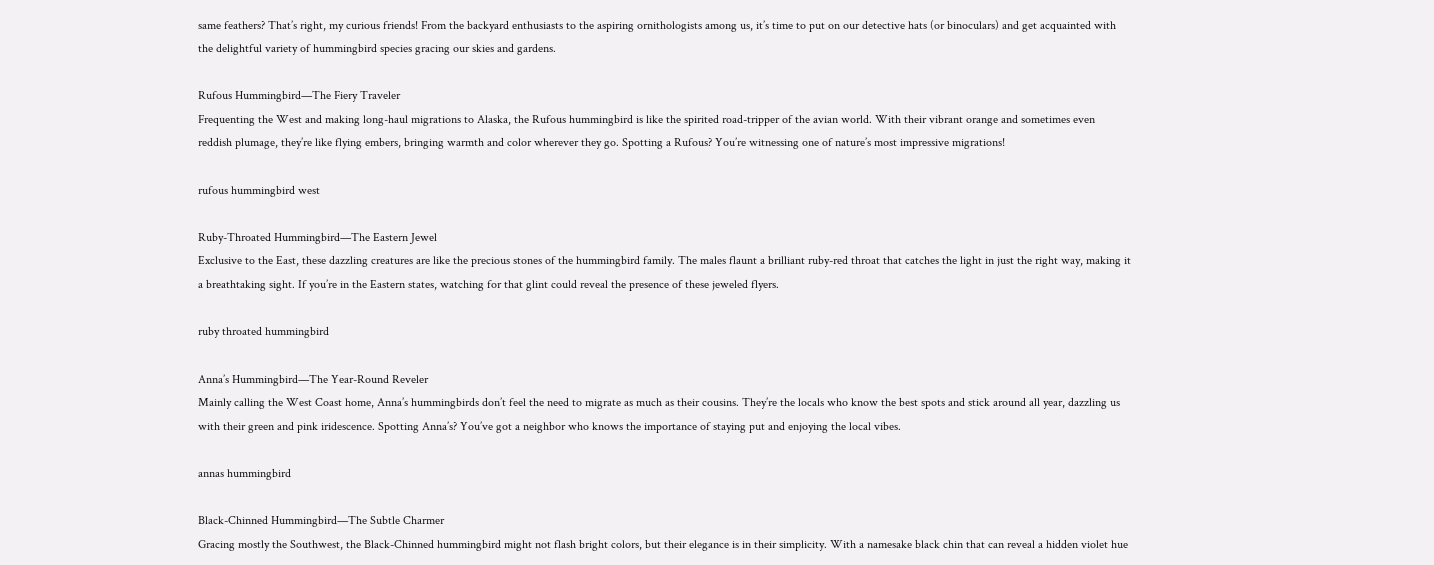same feathers? That’s right, my curious friends! From the backyard enthusiasts to the aspiring ornithologists among us, it’s time to put on our detective hats (or binoculars) and get acquainted with the delightful variety of hummingbird species gracing our skies and gardens.

Rufous Hummingbird—The Fiery Traveler
Frequenting the West and making long-haul migrations to Alaska, the Rufous hummingbird is like the spirited road-tripper of the avian world. With their vibrant orange and sometimes even reddish plumage, they’re like flying embers, bringing warmth and color wherever they go. Spotting a Rufous? You’re witnessing one of nature’s most impressive migrations!

rufous hummingbird west

Ruby-Throated Hummingbird—The Eastern Jewel
Exclusive to the East, these dazzling creatures are like the precious stones of the hummingbird family. The males flaunt a brilliant ruby-red throat that catches the light in just the right way, making it a breathtaking sight. If you’re in the Eastern states, watching for that glint could reveal the presence of these jeweled flyers.

ruby throated hummingbird

Anna’s Hummingbird—The Year-Round Reveler
Mainly calling the West Coast home, Anna’s hummingbirds don’t feel the need to migrate as much as their cousins. They’re the locals who know the best spots and stick around all year, dazzling us with their green and pink iridescence. Spotting Anna’s? You’ve got a neighbor who knows the importance of staying put and enjoying the local vibes.

annas hummingbird

Black-Chinned Hummingbird—The Subtle Charmer
Gracing mostly the Southwest, the Black-Chinned hummingbird might not flash bright colors, but their elegance is in their simplicity. With a namesake black chin that can reveal a hidden violet hue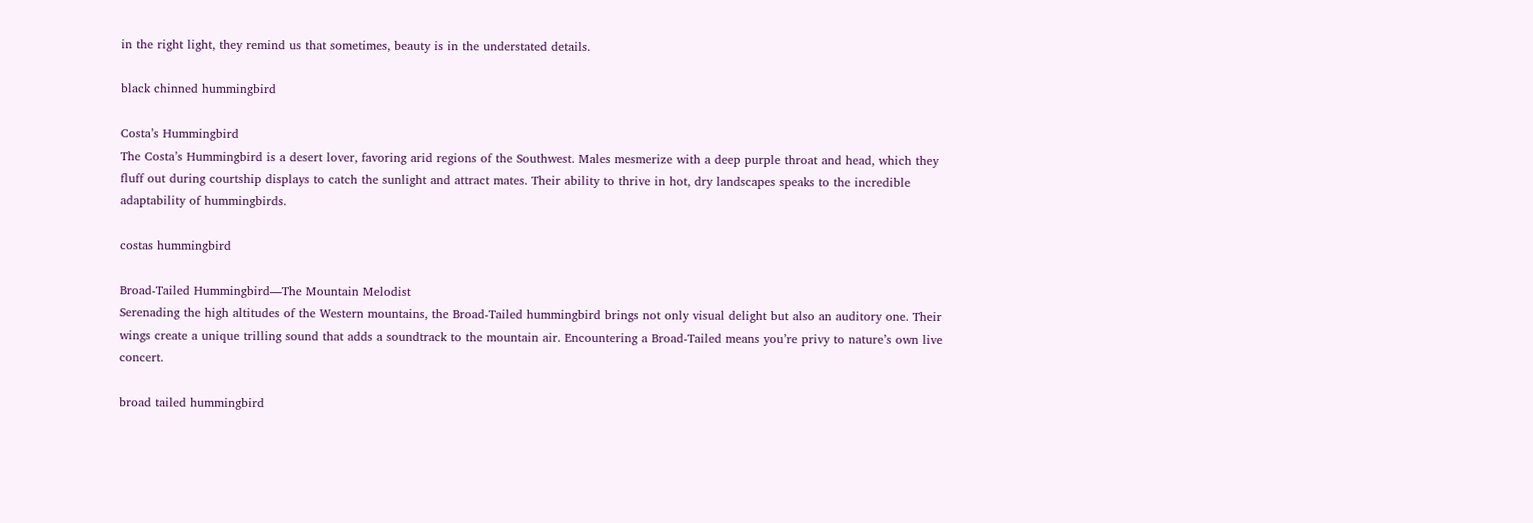in the right light, they remind us that sometimes, beauty is in the understated details.

black chinned hummingbird

Costa’s Hummingbird
The Costa’s Hummingbird is a desert lover, favoring arid regions of the Southwest. Males mesmerize with a deep purple throat and head, which they fluff out during courtship displays to catch the sunlight and attract mates. Their ability to thrive in hot, dry landscapes speaks to the incredible adaptability of hummingbirds.

costas hummingbird

Broad-Tailed Hummingbird—The Mountain Melodist
Serenading the high altitudes of the Western mountains, the Broad-Tailed hummingbird brings not only visual delight but also an auditory one. Their wings create a unique trilling sound that adds a soundtrack to the mountain air. Encountering a Broad-Tailed means you’re privy to nature’s own live concert.

broad tailed hummingbird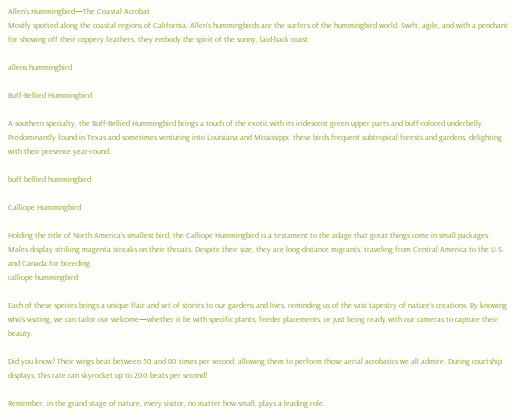Allen’s Hummingbird—The Coastal Acrobat
Mostly spotted along the coastal regions of California, Allen’s hummingbirds are the surfers of the hummingbird world. Swift, agile, and with a penchant for showing off their coppery feathers, they embody the spirit of the sunny, laid-back coast.

allens hummingbird

Buff-Bellied Hummingbird

A southern specialty, the Buff-Bellied Hummingbird brings a touch of the exotic with its iridescent green upper parts and buff-colored underbelly. Predominantly found in Texas and sometimes venturing into Louisiana and Mississippi, these birds frequent subtropical forests and gardens, delighting with their presence year-round.

buff bellied hummingbird

Calliope Hummingbird

Holding the title of North America’s smallest bird, the Calliope Hummingbird is a testament to the adage that great things come in small packages. Males display striking magenta streaks on their throats. Despite their size, they are long-distance migrants, traveling from Central America to the U.S. and Canada for breeding.
calliope hummingbird

Each of these species brings a unique flair and set of stories to our gardens and lives, reminding us of the vast tapestry of nature’s creations. By knowing who’s visiting, we can tailor our welcome—whether it be with specific plants, feeder placements, or just being ready with our cameras to capture their beauty.

Did you know? Their wings beat between 50 and 80 times per second, allowing them to perform those aerial acrobatics we all admire. During courtship displays, this rate can skyrocket up to 200 beats per second!

Remember, in the grand stage of nature, every visitor, no matter how small, plays a leading role.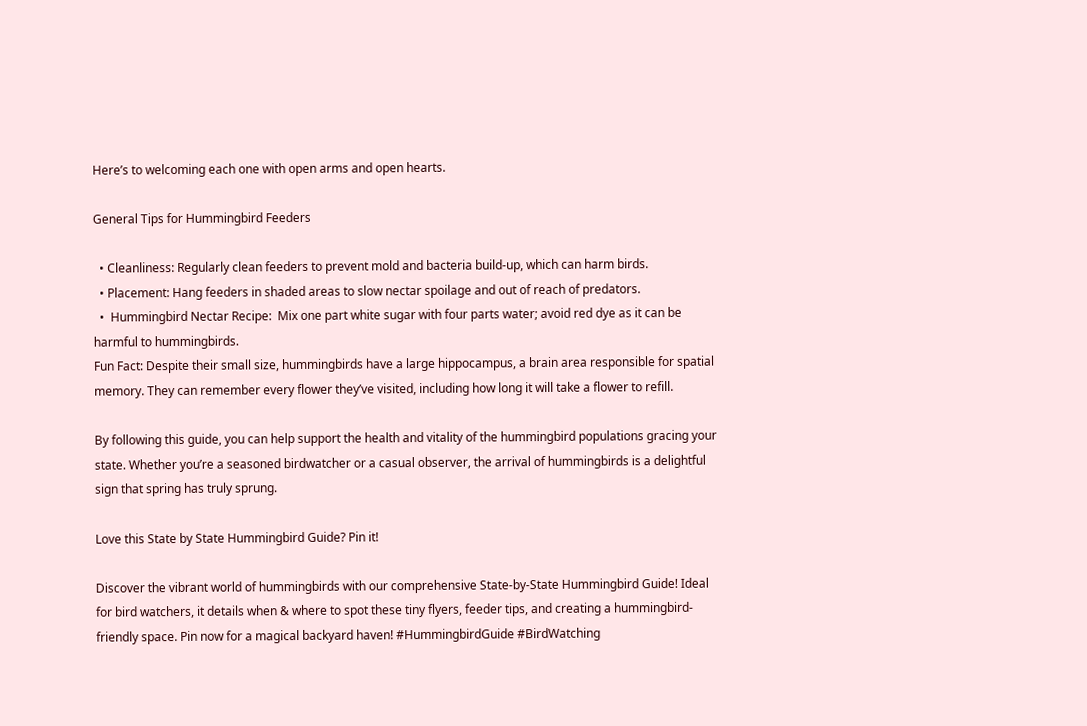Here’s to welcoming each one with open arms and open hearts.

General Tips for Hummingbird Feeders

  • Cleanliness: Regularly clean feeders to prevent mold and bacteria build-up, which can harm birds.
  • Placement: Hang feeders in shaded areas to slow nectar spoilage and out of reach of predators.
  •  Hummingbird Nectar Recipe:  Mix one part white sugar with four parts water; avoid red dye as it can be harmful to hummingbirds.
Fun Fact: Despite their small size, hummingbirds have a large hippocampus, a brain area responsible for spatial memory. They can remember every flower they’ve visited, including how long it will take a flower to refill.

By following this guide, you can help support the health and vitality of the hummingbird populations gracing your state. Whether you’re a seasoned birdwatcher or a casual observer, the arrival of hummingbirds is a delightful sign that spring has truly sprung.

Love this State by State Hummingbird Guide? Pin it!

Discover the vibrant world of hummingbirds with our comprehensive State-by-State Hummingbird Guide! Ideal for bird watchers, it details when & where to spot these tiny flyers, feeder tips, and creating a hummingbird-friendly space. Pin now for a magical backyard haven! #HummingbirdGuide #BirdWatching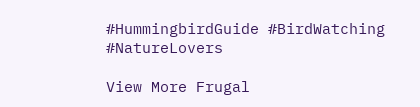#HummingbirdGuide #BirdWatching #NatureLovers

View More Frugal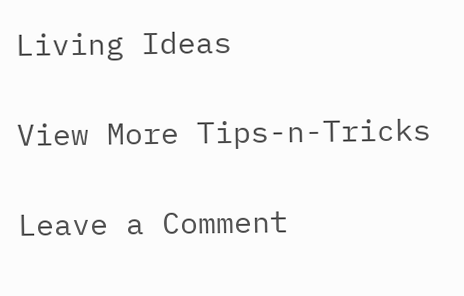Living Ideas

View More Tips-n-Tricks

Leave a Comment